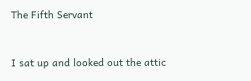The Fifth Servant



I sat up and looked out the attic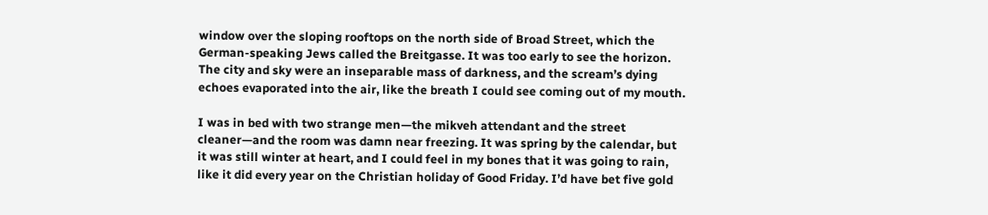window over the sloping rooftops on the north side of Broad Street, which the German-speaking Jews called the Breitgasse. It was too early to see the horizon. The city and sky were an inseparable mass of darkness, and the scream’s dying echoes evaporated into the air, like the breath I could see coming out of my mouth.

I was in bed with two strange men—the mikveh attendant and the street cleaner—and the room was damn near freezing. It was spring by the calendar, but it was still winter at heart, and I could feel in my bones that it was going to rain, like it did every year on the Christian holiday of Good Friday. I’d have bet five gold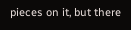pieces on it, but there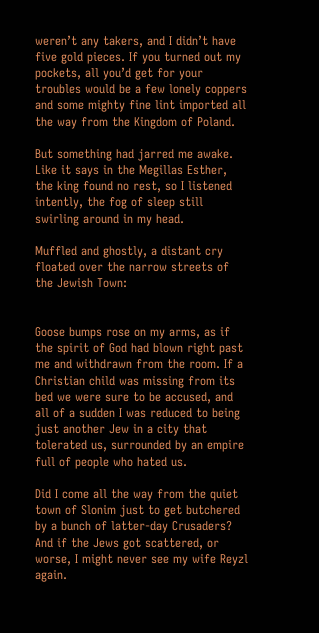weren’t any takers, and I didn’t have five gold pieces. If you turned out my pockets, all you’d get for your troubles would be a few lonely coppers and some mighty fine lint imported all the way from the Kingdom of Poland.

But something had jarred me awake. Like it says in the Megillas Esther, the king found no rest, so I listened intently, the fog of sleep still swirling around in my head.

Muffled and ghostly, a distant cry floated over the narrow streets of the Jewish Town:


Goose bumps rose on my arms, as if the spirit of God had blown right past me and withdrawn from the room. If a Christian child was missing from its bed we were sure to be accused, and all of a sudden I was reduced to being just another Jew in a city that tolerated us, surrounded by an empire full of people who hated us.

Did I come all the way from the quiet town of Slonim just to get butchered by a bunch of latter-day Crusaders? And if the Jews got scattered, or worse, I might never see my wife Reyzl again.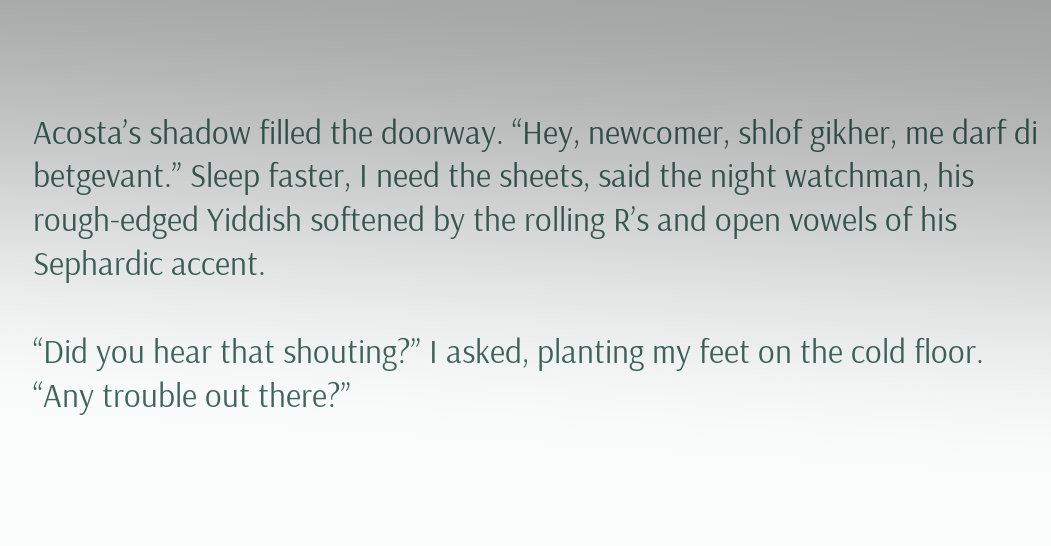Acosta’s shadow filled the doorway. “Hey, newcomer, shlof gikher, me darf di betgevant.” Sleep faster, I need the sheets, said the night watchman, his rough-edged Yiddish softened by the rolling R’s and open vowels of his Sephardic accent.

“Did you hear that shouting?” I asked, planting my feet on the cold floor. “Any trouble out there?”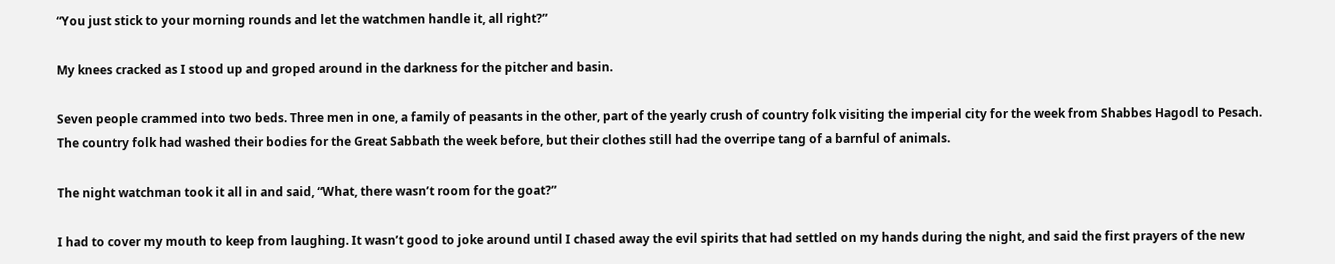“You just stick to your morning rounds and let the watchmen handle it, all right?”

My knees cracked as I stood up and groped around in the darkness for the pitcher and basin.

Seven people crammed into two beds. Three men in one, a family of peasants in the other, part of the yearly crush of country folk visiting the imperial city for the week from Shabbes Hagodl to Pesach. The country folk had washed their bodies for the Great Sabbath the week before, but their clothes still had the overripe tang of a barnful of animals.

The night watchman took it all in and said, “What, there wasn’t room for the goat?”

I had to cover my mouth to keep from laughing. It wasn’t good to joke around until I chased away the evil spirits that had settled on my hands during the night, and said the first prayers of the new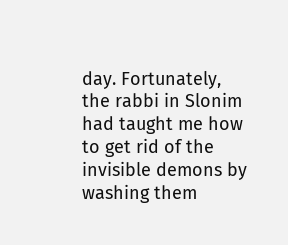day. Fortunately, the rabbi in Slonim had taught me how to get rid of the invisible demons by washing them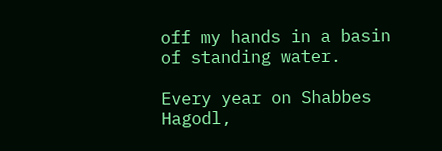off my hands in a basin of standing water.

Every year on Shabbes Hagodl,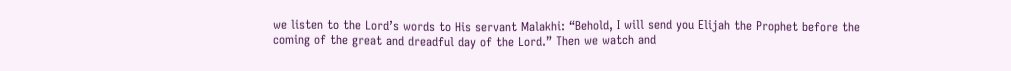we listen to the Lord’s words to His servant Malakhi: “Behold, I will send you Elijah the Prophet before the coming of the great and dreadful day of the Lord.” Then we watch and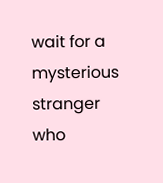wait for a mysterious stranger who